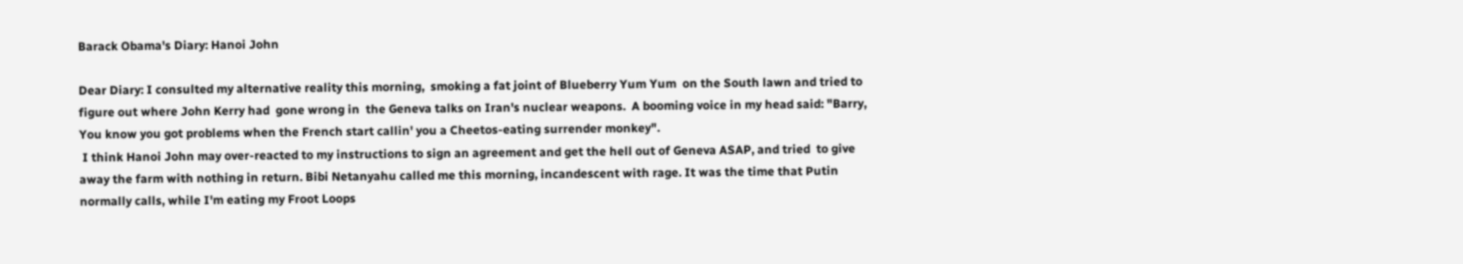Barack Obama's Diary: Hanoi John

Dear Diary: I consulted my alternative reality this morning,  smoking a fat joint of Blueberry Yum Yum  on the South lawn and tried to figure out where John Kerry had  gone wrong in  the Geneva talks on Iran's nuclear weapons.  A booming voice in my head said: "Barry, You know you got problems when the French start callin' you a Cheetos-eating surrender monkey".
 I think Hanoi John may over-reacted to my instructions to sign an agreement and get the hell out of Geneva ASAP, and tried  to give away the farm with nothing in return. Bibi Netanyahu called me this morning, incandescent with rage. It was the time that Putin normally calls, while I'm eating my Froot Loops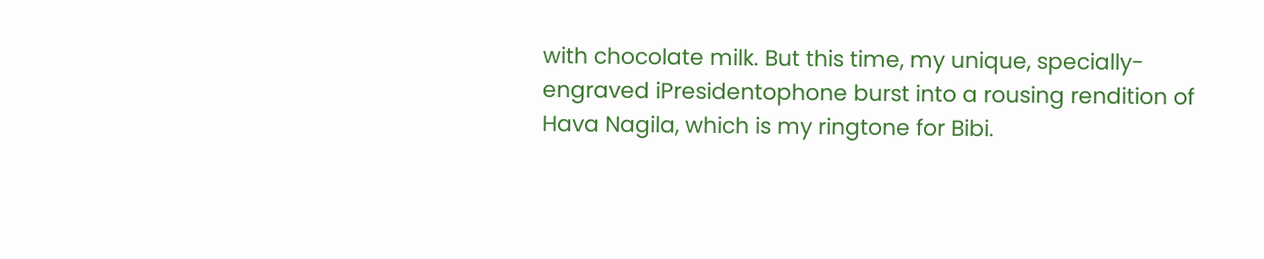with chocolate milk. But this time, my unique, specially-engraved iPresidentophone burst into a rousing rendition of Hava Nagila, which is my ringtone for Bibi.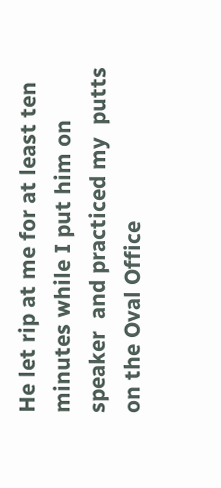He let rip at me for at least ten minutes while I put him on speaker  and practiced my  putts on the Oval Office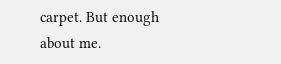carpet. But enough about me.